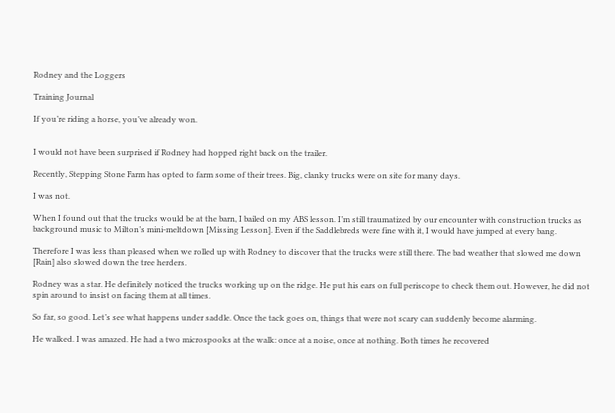Rodney and the Loggers

Training Journal

If you’re riding a horse, you’ve already won.


I would not have been surprised if Rodney had hopped right back on the trailer.

Recently, Stepping Stone Farm has opted to farm some of their trees. Big, clanky trucks were on site for many days.

I was not.

When I found out that the trucks would be at the barn, I bailed on my ABS lesson. I’m still traumatized by our encounter with construction trucks as background music to Milton’s mini-meltdown [Missing Lesson]. Even if the Saddlebreds were fine with it, I would have jumped at every bang.

Therefore I was less than pleased when we rolled up with Rodney to discover that the trucks were still there. The bad weather that slowed me down [Rain] also slowed down the tree herders.

Rodney was a star. He definitely noticed the trucks working up on the ridge. He put his ears on full periscope to check them out. However, he did not spin around to insist on facing them at all times.

So far, so good. Let’s see what happens under saddle. Once the tack goes on, things that were not scary can suddenly become alarming.

He walked. I was amazed. He had a two microspooks at the walk: once at a noise, once at nothing. Both times he recovered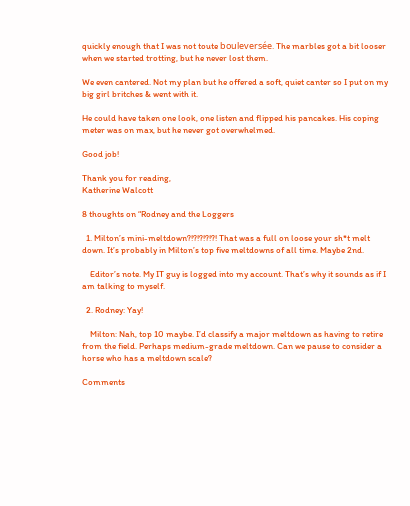quickly enough that I was not toute bouleversée. The marbles got a bit looser when we started trotting, but he never lost them.

We even cantered. Not my plan but he offered a soft, quiet canter so I put on my big girl britches & went with it.

He could have taken one look, one listen and flipped his pancakes. His coping meter was on max, but he never got overwhelmed.

Good job!

Thank you for reading,
Katherine Walcott

8 thoughts on “Rodney and the Loggers

  1. Milton’s mini-meltdown?!?!?!?!?! That was a full on loose your sh*t melt down. It’s probably in Milton’s top five meltdowns of all time. Maybe 2nd.

    Editor’s note. My IT guy is logged into my account. That’s why it sounds as if I am talking to myself.

  2. Rodney: Yay!

    Milton: Nah, top 10 maybe. I’d classify a major meltdown as having to retire from the field. Perhaps medium-grade meltdown. Can we pause to consider a horse who has a meltdown scale?

Comments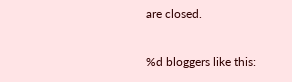are closed.

%d bloggers like this: